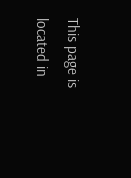This page is located in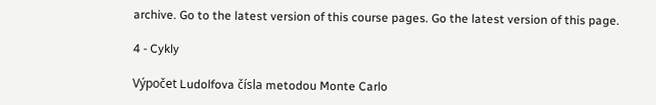archive. Go to the latest version of this course pages. Go the latest version of this page.

4 - Cykly

Výpočet Ludolfova čísla metodou Monte Carlo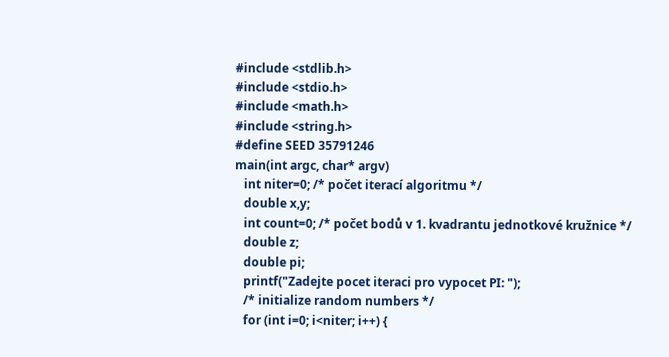#include <stdlib.h>
#include <stdio.h>
#include <math.h>
#include <string.h>
#define SEED 35791246
main(int argc, char* argv)
   int niter=0; /* počet iterací algoritmu */
   double x,y;
   int count=0; /* počet bodů v 1. kvadrantu jednotkové kružnice */
   double z;
   double pi;
   printf("Zadejte pocet iteraci pro vypocet PI: ");
   /* initialize random numbers */
   for (int i=0; i<niter; i++) {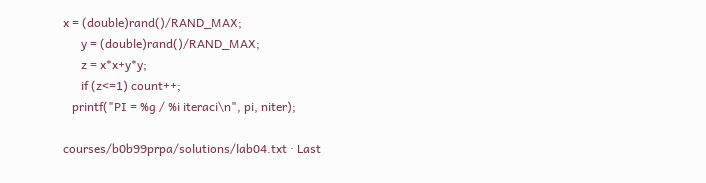x = (double)rand()/RAND_MAX;
      y = (double)rand()/RAND_MAX;
      z = x*x+y*y;
      if (z<=1) count++;
   printf("PI = %g / %i iteraci\n", pi, niter);

courses/b0b99prpa/solutions/lab04.txt · Last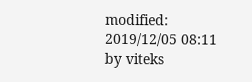modified: 2019/12/05 08:11 by viteks